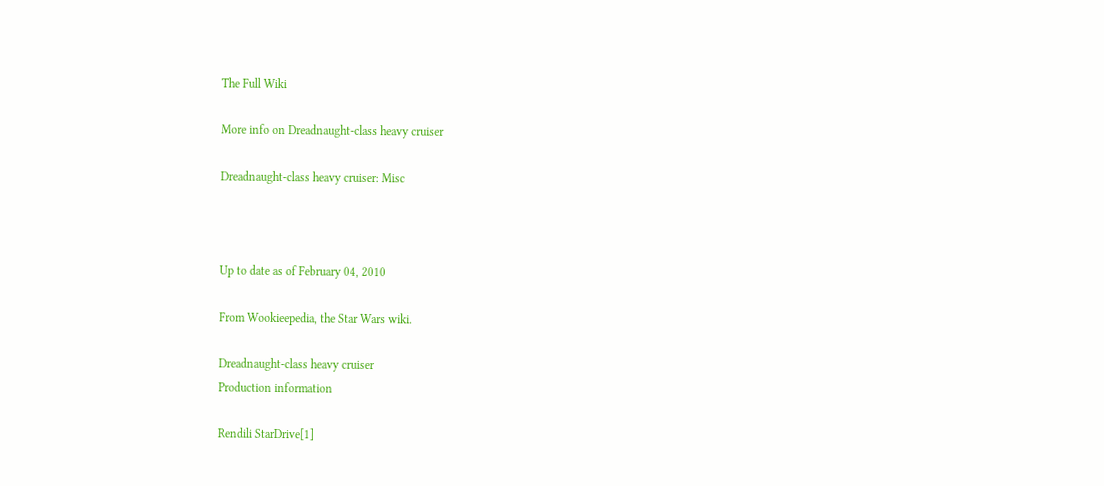The Full Wiki

More info on Dreadnaught-class heavy cruiser

Dreadnaught-class heavy cruiser: Misc



Up to date as of February 04, 2010

From Wookieepedia, the Star Wars wiki.

Dreadnaught-class heavy cruiser
Production information

Rendili StarDrive[1]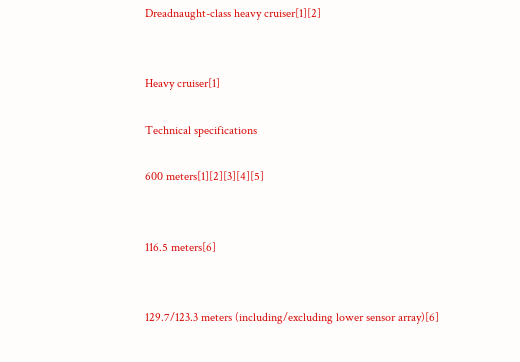Dreadnaught-class heavy cruiser[1][2]


Heavy cruiser[1]

Technical specifications

600 meters[1][2][3][4][5]


116.5 meters[6]


129.7/123.3 meters (including/excluding lower sensor array)[6]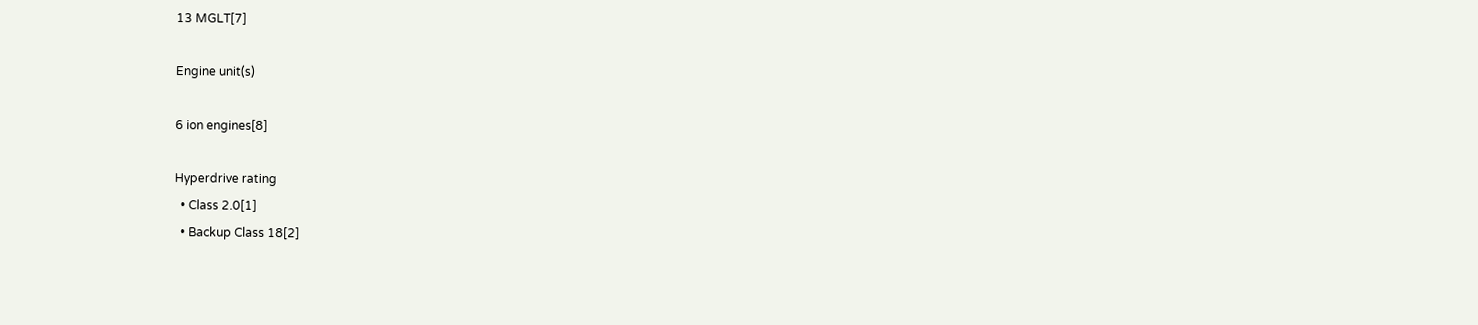13 MGLT[7]

Engine unit(s)

6 ion engines[8]

Hyperdrive rating
  • Class 2.0[1]
  • Backup Class 18[2]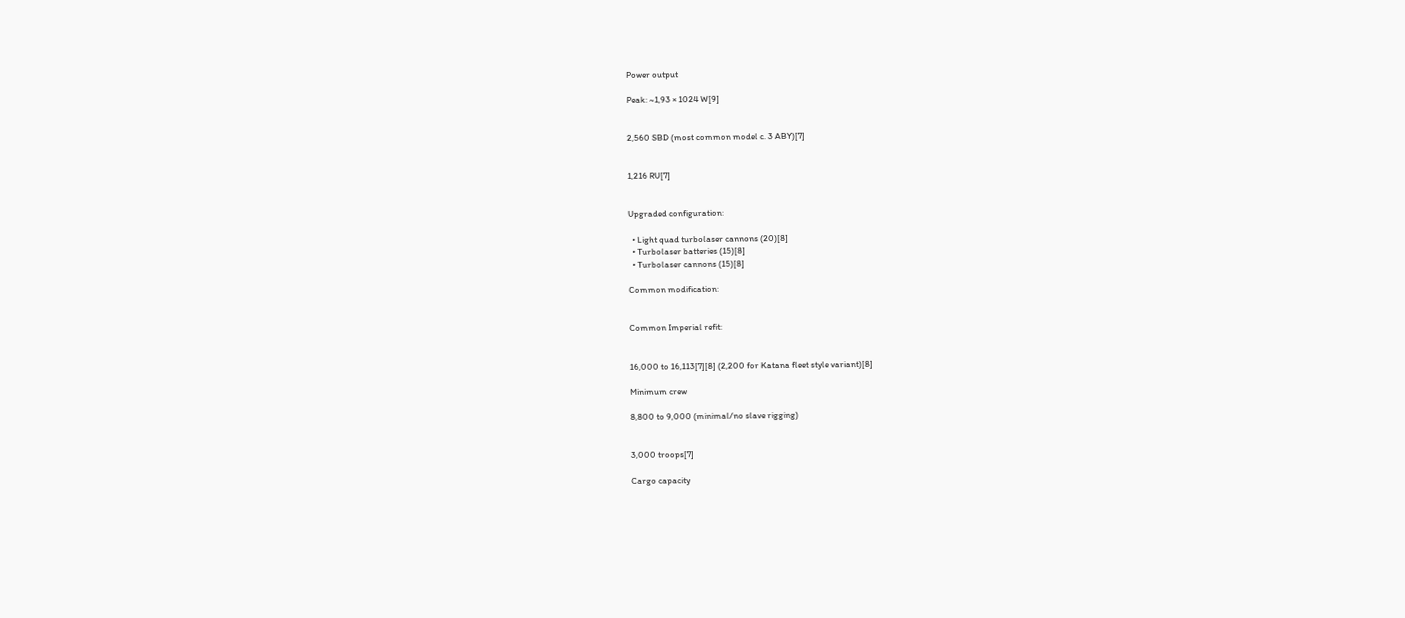Power output

Peak: ~1,93 × 1024 W[9]


2,560 SBD (most common model c. 3 ABY)[7]


1,216 RU[7]


Upgraded configuration:

  • Light quad turbolaser cannons (20)[8]
  • Turbolaser batteries (15)[8]
  • Turbolaser cannons (15)[8]

Common modification:


Common Imperial refit:


16,000 to 16,113[7][8] (2,200 for Katana fleet style variant)[8]

Minimum crew

8,800 to 9,000 (minimal/no slave rigging)


3,000 troops[7]

Cargo capacity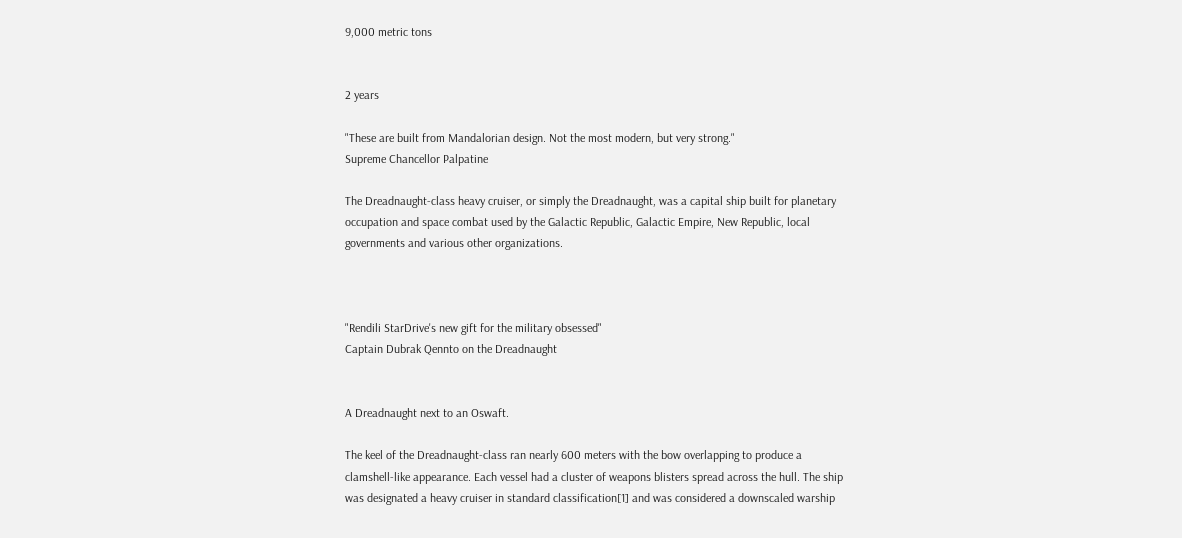9,000 metric tons


2 years

"These are built from Mandalorian design. Not the most modern, but very strong."
Supreme Chancellor Palpatine

The Dreadnaught-class heavy cruiser, or simply the Dreadnaught, was a capital ship built for planetary occupation and space combat used by the Galactic Republic, Galactic Empire, New Republic, local governments and various other organizations.



"Rendili StarDrive's new gift for the military obsessed"
Captain Dubrak Qennto on the Dreadnaught


A Dreadnaught next to an Oswaft.

The keel of the Dreadnaught-class ran nearly 600 meters with the bow overlapping to produce a clamshell-like appearance. Each vessel had a cluster of weapons blisters spread across the hull. The ship was designated a heavy cruiser in standard classification[1] and was considered a downscaled warship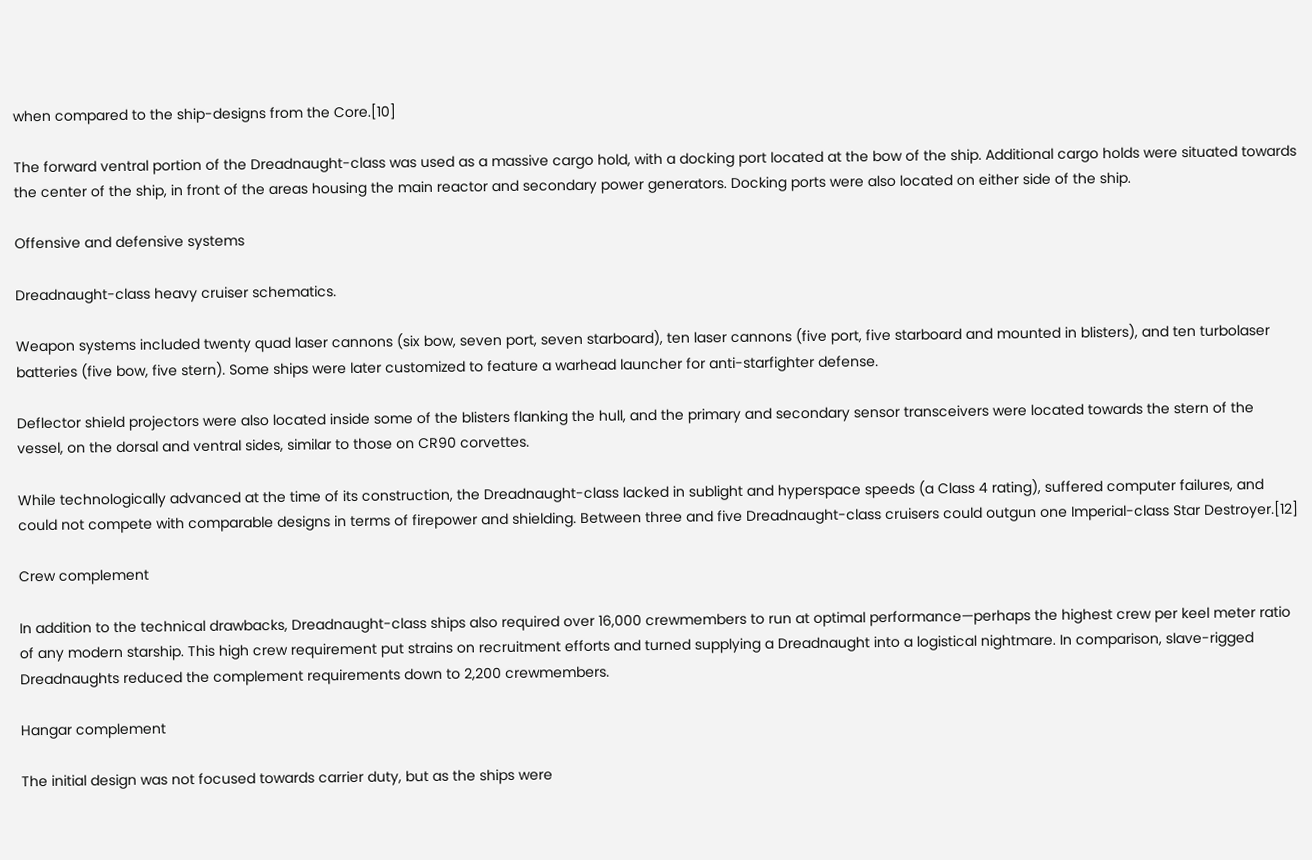when compared to the ship-designs from the Core.[10]

The forward ventral portion of the Dreadnaught-class was used as a massive cargo hold, with a docking port located at the bow of the ship. Additional cargo holds were situated towards the center of the ship, in front of the areas housing the main reactor and secondary power generators. Docking ports were also located on either side of the ship.

Offensive and defensive systems

Dreadnaught-class heavy cruiser schematics.

Weapon systems included twenty quad laser cannons (six bow, seven port, seven starboard), ten laser cannons (five port, five starboard and mounted in blisters), and ten turbolaser batteries (five bow, five stern). Some ships were later customized to feature a warhead launcher for anti-starfighter defense.

Deflector shield projectors were also located inside some of the blisters flanking the hull, and the primary and secondary sensor transceivers were located towards the stern of the vessel, on the dorsal and ventral sides, similar to those on CR90 corvettes.

While technologically advanced at the time of its construction, the Dreadnaught-class lacked in sublight and hyperspace speeds (a Class 4 rating), suffered computer failures, and could not compete with comparable designs in terms of firepower and shielding. Between three and five Dreadnaught-class cruisers could outgun one Imperial-class Star Destroyer.[12]

Crew complement

In addition to the technical drawbacks, Dreadnaught-class ships also required over 16,000 crewmembers to run at optimal performance—perhaps the highest crew per keel meter ratio of any modern starship. This high crew requirement put strains on recruitment efforts and turned supplying a Dreadnaught into a logistical nightmare. In comparison, slave-rigged Dreadnaughts reduced the complement requirements down to 2,200 crewmembers.

Hangar complement

The initial design was not focused towards carrier duty, but as the ships were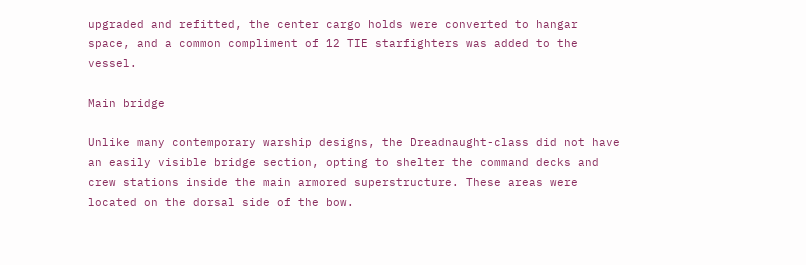upgraded and refitted, the center cargo holds were converted to hangar space, and a common compliment of 12 TIE starfighters was added to the vessel.

Main bridge

Unlike many contemporary warship designs, the Dreadnaught-class did not have an easily visible bridge section, opting to shelter the command decks and crew stations inside the main armored superstructure. These areas were located on the dorsal side of the bow.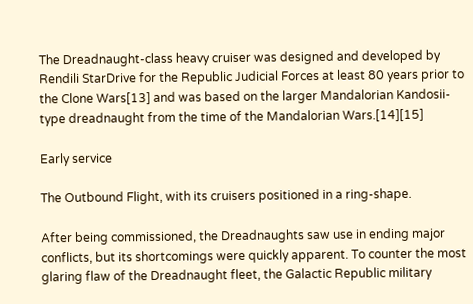The Dreadnaught-class heavy cruiser was designed and developed by Rendili StarDrive for the Republic Judicial Forces at least 80 years prior to the Clone Wars[13] and was based on the larger Mandalorian Kandosii-type dreadnaught from the time of the Mandalorian Wars.[14][15]

Early service

The Outbound Flight, with its cruisers positioned in a ring-shape.

After being commissioned, the Dreadnaughts saw use in ending major conflicts, but its shortcomings were quickly apparent. To counter the most glaring flaw of the Dreadnaught fleet, the Galactic Republic military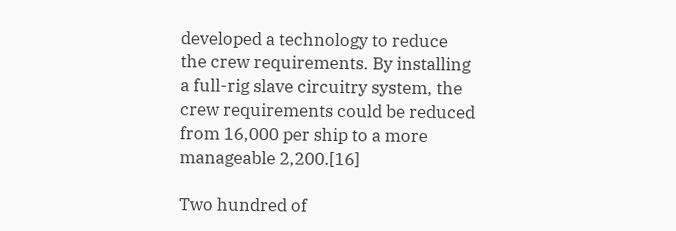developed a technology to reduce the crew requirements. By installing a full-rig slave circuitry system, the crew requirements could be reduced from 16,000 per ship to a more manageable 2,200.[16]

Two hundred of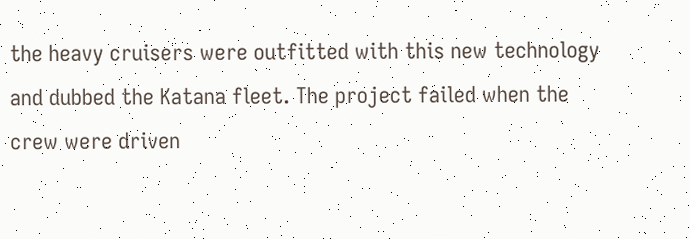the heavy cruisers were outfitted with this new technology and dubbed the Katana fleet. The project failed when the crew were driven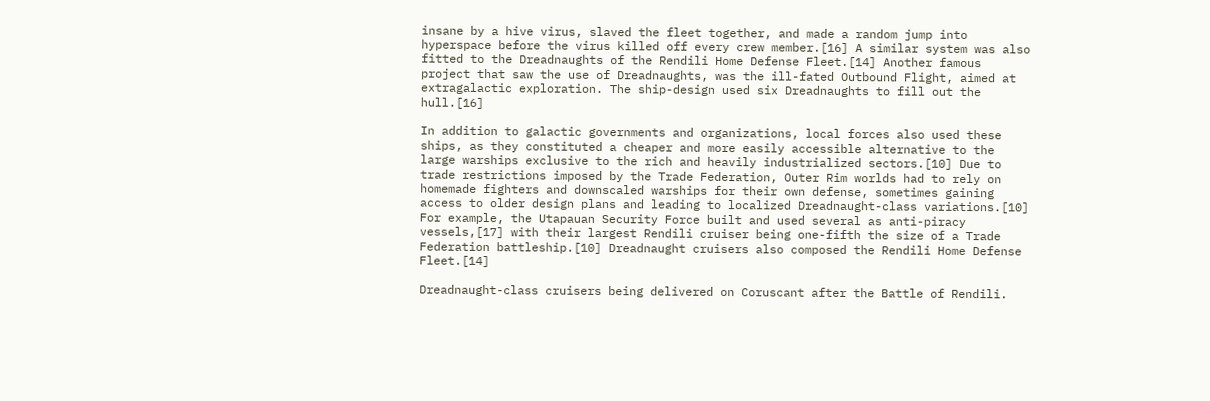insane by a hive virus, slaved the fleet together, and made a random jump into hyperspace before the virus killed off every crew member.[16] A similar system was also fitted to the Dreadnaughts of the Rendili Home Defense Fleet.[14] Another famous project that saw the use of Dreadnaughts, was the ill-fated Outbound Flight, aimed at extragalactic exploration. The ship-design used six Dreadnaughts to fill out the hull.[16]

In addition to galactic governments and organizations, local forces also used these ships, as they constituted a cheaper and more easily accessible alternative to the large warships exclusive to the rich and heavily industrialized sectors.[10] Due to trade restrictions imposed by the Trade Federation, Outer Rim worlds had to rely on homemade fighters and downscaled warships for their own defense, sometimes gaining access to older design plans and leading to localized Dreadnaught-class variations.[10] For example, the Utapauan Security Force built and used several as anti-piracy vessels,[17] with their largest Rendili cruiser being one-fifth the size of a Trade Federation battleship.[10] Dreadnaught cruisers also composed the Rendili Home Defense Fleet.[14]

Dreadnaught-class cruisers being delivered on Coruscant after the Battle of Rendili.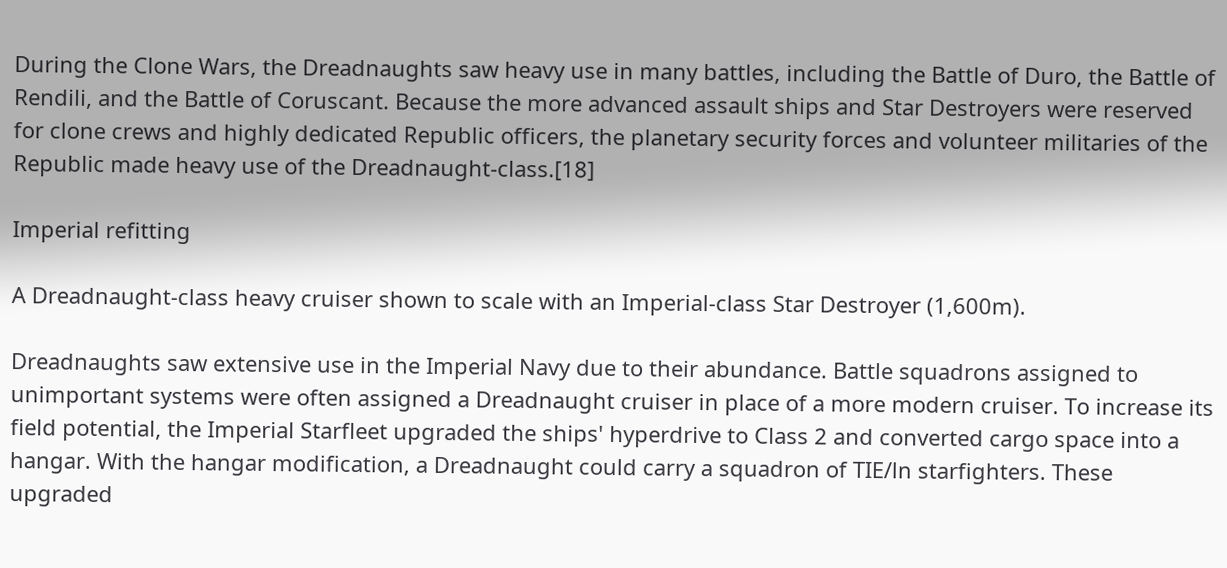During the Clone Wars, the Dreadnaughts saw heavy use in many battles, including the Battle of Duro, the Battle of Rendili, and the Battle of Coruscant. Because the more advanced assault ships and Star Destroyers were reserved for clone crews and highly dedicated Republic officers, the planetary security forces and volunteer militaries of the Republic made heavy use of the Dreadnaught-class.[18]

Imperial refitting

A Dreadnaught-class heavy cruiser shown to scale with an Imperial-class Star Destroyer (1,600m).

Dreadnaughts saw extensive use in the Imperial Navy due to their abundance. Battle squadrons assigned to unimportant systems were often assigned a Dreadnaught cruiser in place of a more modern cruiser. To increase its field potential, the Imperial Starfleet upgraded the ships' hyperdrive to Class 2 and converted cargo space into a hangar. With the hangar modification, a Dreadnaught could carry a squadron of TIE/ln starfighters. These upgraded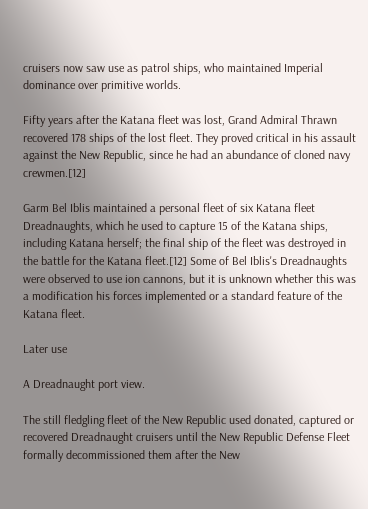cruisers now saw use as patrol ships, who maintained Imperial dominance over primitive worlds.

Fifty years after the Katana fleet was lost, Grand Admiral Thrawn recovered 178 ships of the lost fleet. They proved critical in his assault against the New Republic, since he had an abundance of cloned navy crewmen.[12]

Garm Bel Iblis maintained a personal fleet of six Katana fleet Dreadnaughts, which he used to capture 15 of the Katana ships, including Katana herself; the final ship of the fleet was destroyed in the battle for the Katana fleet.[12] Some of Bel Iblis's Dreadnaughts were observed to use ion cannons, but it is unknown whether this was a modification his forces implemented or a standard feature of the Katana fleet.

Later use

A Dreadnaught port view.

The still fledgling fleet of the New Republic used donated, captured or recovered Dreadnaught cruisers until the New Republic Defense Fleet formally decommissioned them after the New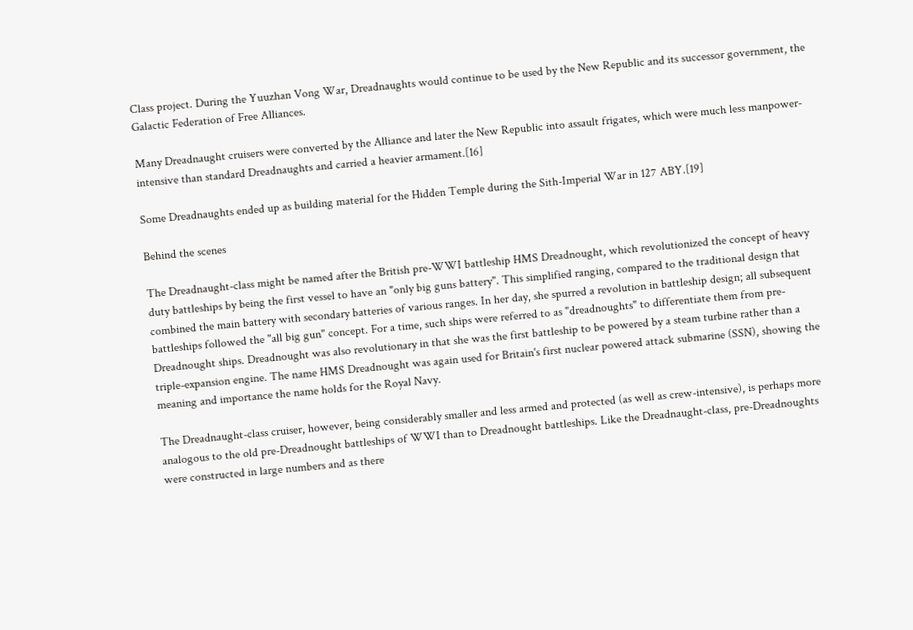Class project. During the Yuuzhan Vong War, Dreadnaughts would continue to be used by the New Republic and its successor government, the Galactic Federation of Free Alliances.

Many Dreadnaught cruisers were converted by the Alliance and later the New Republic into assault frigates, which were much less manpower-intensive than standard Dreadnaughts and carried a heavier armament.[16]

Some Dreadnaughts ended up as building material for the Hidden Temple during the Sith-Imperial War in 127 ABY.[19]

Behind the scenes

The Dreadnaught-class might be named after the British pre-WWI battleship HMS Dreadnought, which revolutionized the concept of heavy duty battleships by being the first vessel to have an "only big guns battery". This simplified ranging, compared to the traditional design that combined the main battery with secondary batteries of various ranges. In her day, she spurred a revolution in battleship design; all subsequent battleships followed the "all big gun" concept. For a time, such ships were referred to as "dreadnoughts" to differentiate them from pre-Dreadnought ships. Dreadnought was also revolutionary in that she was the first battleship to be powered by a steam turbine rather than a triple-expansion engine. The name HMS Dreadnought was again used for Britain's first nuclear powered attack submarine (SSN), showing the meaning and importance the name holds for the Royal Navy.

The Dreadnaught-class cruiser, however, being considerably smaller and less armed and protected (as well as crew-intensive), is perhaps more analogous to the old pre-Dreadnought battleships of WWI than to Dreadnought battleships. Like the Dreadnaught-class, pre-Dreadnoughts were constructed in large numbers and as there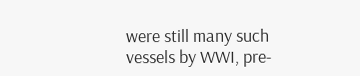were still many such vessels by WWI, pre-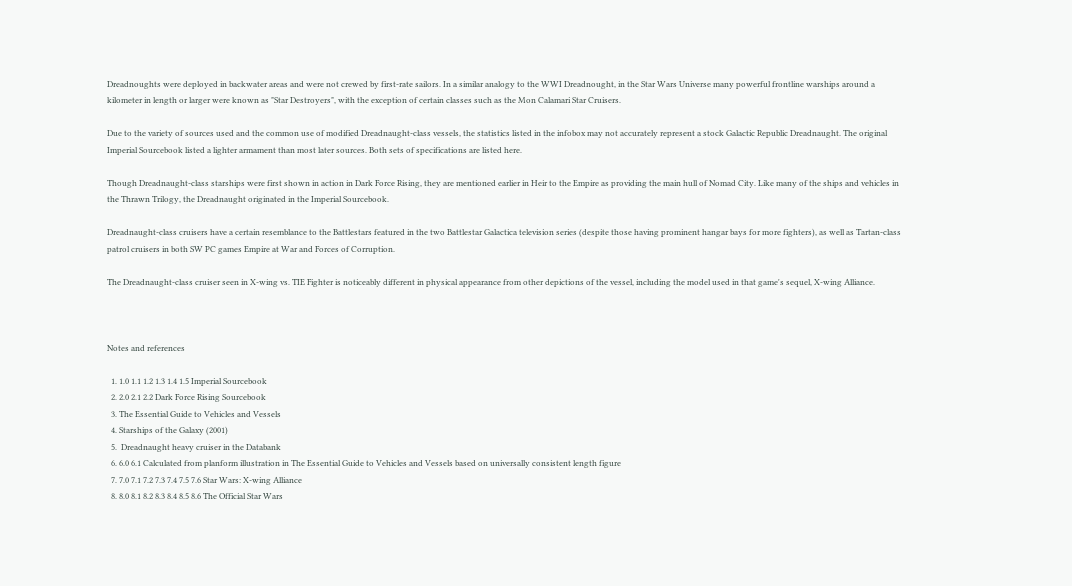Dreadnoughts were deployed in backwater areas and were not crewed by first-rate sailors. In a similar analogy to the WWI Dreadnought, in the Star Wars Universe many powerful frontline warships around a kilometer in length or larger were known as "Star Destroyers", with the exception of certain classes such as the Mon Calamari Star Cruisers.

Due to the variety of sources used and the common use of modified Dreadnaught-class vessels, the statistics listed in the infobox may not accurately represent a stock Galactic Republic Dreadnaught. The original Imperial Sourcebook listed a lighter armament than most later sources. Both sets of specifications are listed here.

Though Dreadnaught-class starships were first shown in action in Dark Force Rising, they are mentioned earlier in Heir to the Empire as providing the main hull of Nomad City. Like many of the ships and vehicles in the Thrawn Trilogy, the Dreadnaught originated in the Imperial Sourcebook.

Dreadnaught-class cruisers have a certain resemblance to the Battlestars featured in the two Battlestar Galactica television series (despite those having prominent hangar bays for more fighters), as well as Tartan-class patrol cruisers in both SW PC games Empire at War and Forces of Corruption.

The Dreadnaught-class cruiser seen in X-wing vs. TIE Fighter is noticeably different in physical appearance from other depictions of the vessel, including the model used in that game's sequel, X-wing Alliance.



Notes and references

  1. 1.0 1.1 1.2 1.3 1.4 1.5 Imperial Sourcebook
  2. 2.0 2.1 2.2 Dark Force Rising Sourcebook
  3. The Essential Guide to Vehicles and Vessels
  4. Starships of the Galaxy (2001)
  5.  Dreadnaught heavy cruiser in the Databank
  6. 6.0 6.1 Calculated from planform illustration in The Essential Guide to Vehicles and Vessels based on universally consistent length figure
  7. 7.0 7.1 7.2 7.3 7.4 7.5 7.6 Star Wars: X-wing Alliance
  8. 8.0 8.1 8.2 8.3 8.4 8.5 8.6 The Official Star Wars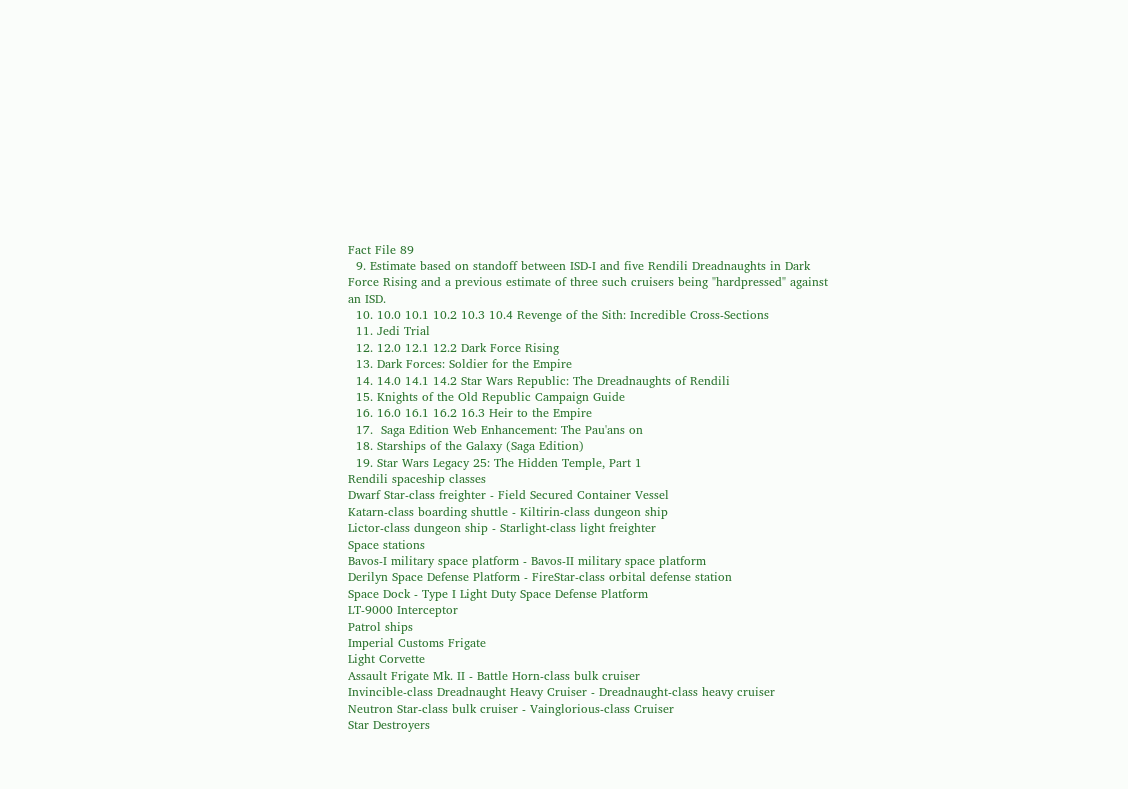Fact File 89
  9. Estimate based on standoff between ISD-I and five Rendili Dreadnaughts in Dark Force Rising and a previous estimate of three such cruisers being "hardpressed" against an ISD.
  10. 10.0 10.1 10.2 10.3 10.4 Revenge of the Sith: Incredible Cross-Sections
  11. Jedi Trial
  12. 12.0 12.1 12.2 Dark Force Rising
  13. Dark Forces: Soldier for the Empire
  14. 14.0 14.1 14.2 Star Wars Republic: The Dreadnaughts of Rendili
  15. Knights of the Old Republic Campaign Guide
  16. 16.0 16.1 16.2 16.3 Heir to the Empire
  17.  Saga Edition Web Enhancement: The Pau'ans on
  18. Starships of the Galaxy (Saga Edition)
  19. Star Wars Legacy 25: The Hidden Temple, Part 1
Rendili spaceship classes
Dwarf Star-class freighter - Field Secured Container Vessel
Katarn-class boarding shuttle - Kiltirin-class dungeon ship
Lictor-class dungeon ship - Starlight-class light freighter
Space stations
Bavos-I military space platform - Bavos-II military space platform
Derilyn Space Defense Platform - FireStar-class orbital defense station
Space Dock - Type I Light Duty Space Defense Platform
LT-9000 Interceptor
Patrol ships
Imperial Customs Frigate
Light Corvette
Assault Frigate Mk. II - Battle Horn-class bulk cruiser
Invincible-class Dreadnaught Heavy Cruiser - Dreadnaught-class heavy cruiser
Neutron Star-class bulk cruiser - Vainglorious-class Cruiser
Star Destroyers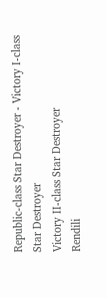Republic-class Star Destroyer - Victory I-class Star Destroyer
Victory II-class Star Destroyer
Rendili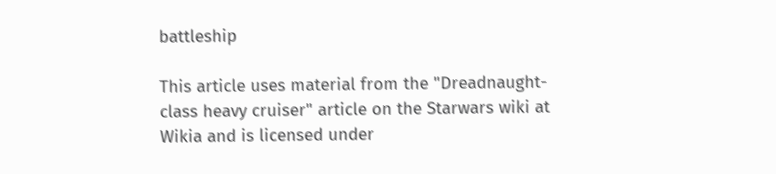battleship

This article uses material from the "Dreadnaught-class heavy cruiser" article on the Starwars wiki at Wikia and is licensed under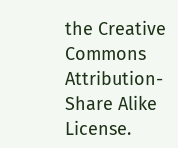the Creative Commons Attribution-Share Alike License.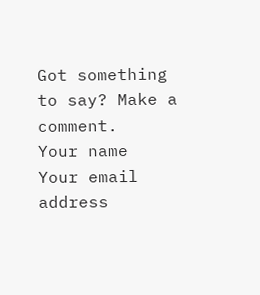Got something to say? Make a comment.
Your name
Your email address